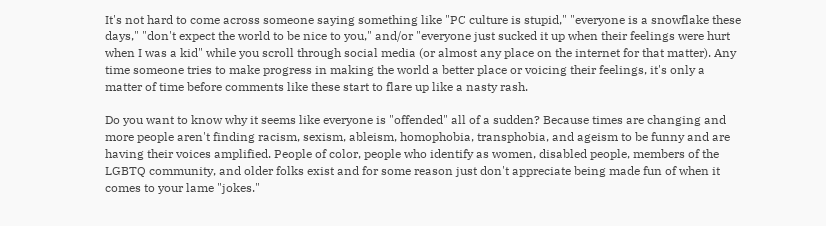It's not hard to come across someone saying something like "PC culture is stupid," "everyone is a snowflake these days," "don't expect the world to be nice to you," and/or "everyone just sucked it up when their feelings were hurt when I was a kid" while you scroll through social media (or almost any place on the internet for that matter). Any time someone tries to make progress in making the world a better place or voicing their feelings, it's only a matter of time before comments like these start to flare up like a nasty rash.

Do you want to know why it seems like everyone is "offended" all of a sudden? Because times are changing and more people aren't finding racism, sexism, ableism, homophobia, transphobia, and ageism to be funny and are having their voices amplified. People of color, people who identify as women, disabled people, members of the LGBTQ community, and older folks exist and for some reason just don't appreciate being made fun of when it comes to your lame "jokes."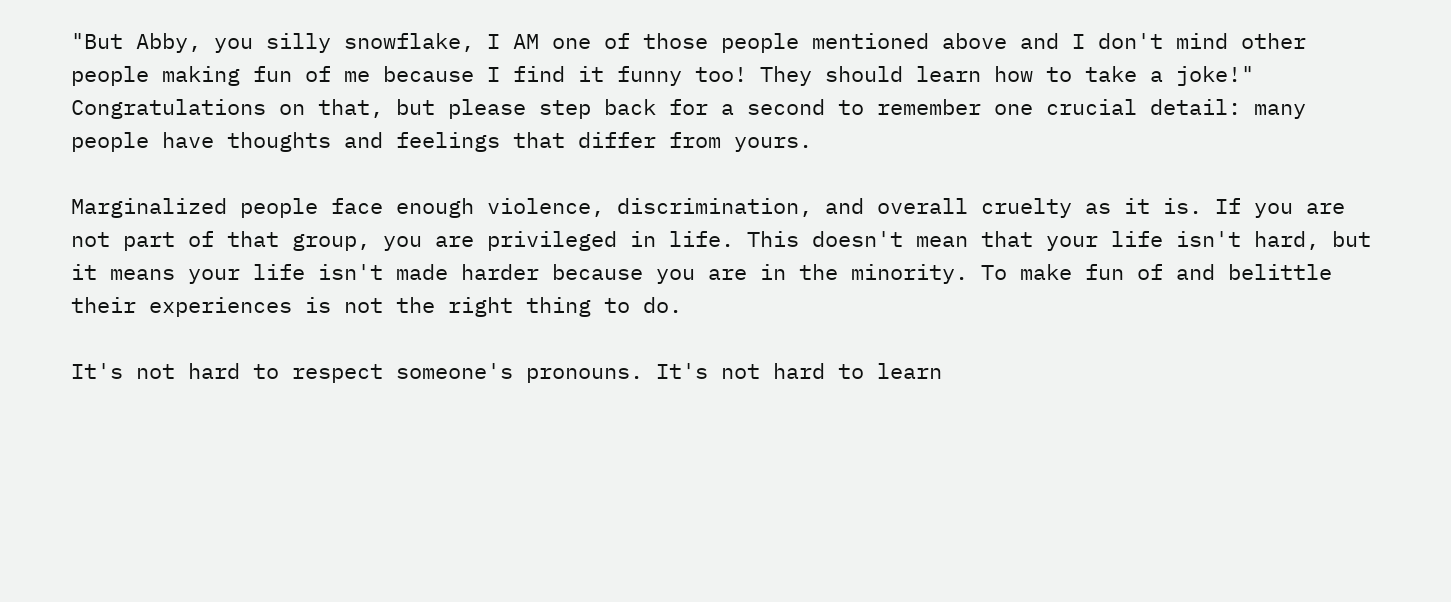"But Abby, you silly snowflake, I AM one of those people mentioned above and I don't mind other people making fun of me because I find it funny too! They should learn how to take a joke!" Congratulations on that, but please step back for a second to remember one crucial detail: many people have thoughts and feelings that differ from yours.

Marginalized people face enough violence, discrimination, and overall cruelty as it is. If you are not part of that group, you are privileged in life. This doesn't mean that your life isn't hard, but it means your life isn't made harder because you are in the minority. To make fun of and belittle their experiences is not the right thing to do.

It's not hard to respect someone's pronouns. It's not hard to learn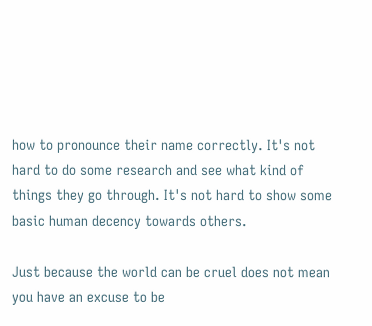how to pronounce their name correctly. It's not hard to do some research and see what kind of things they go through. It's not hard to show some basic human decency towards others.

Just because the world can be cruel does not mean you have an excuse to be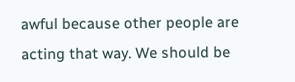awful because other people are acting that way. We should be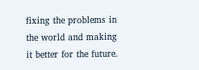fixing the problems in the world and making it better for the future.